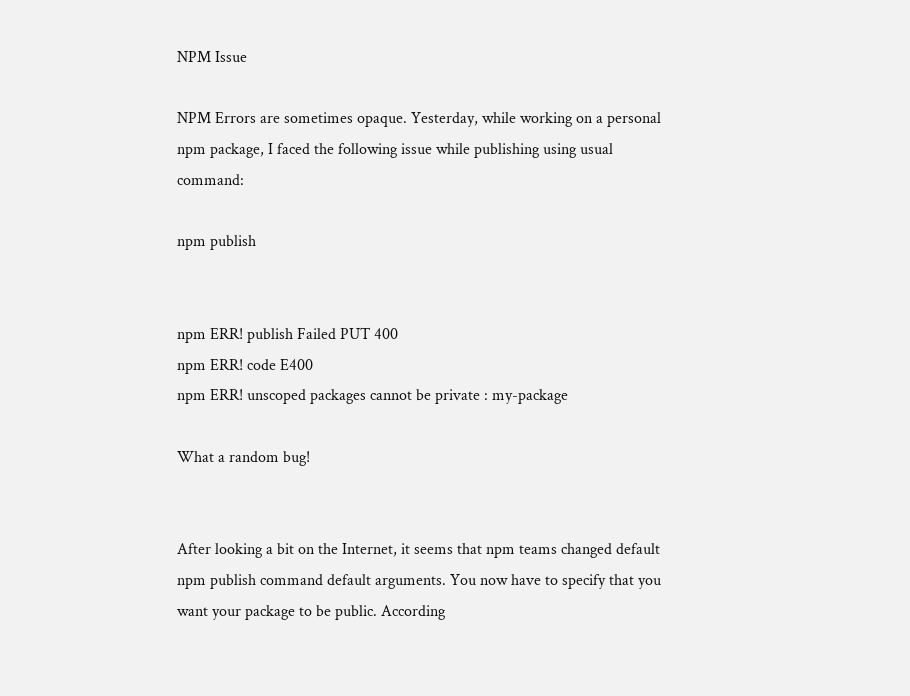NPM Issue

NPM Errors are sometimes opaque. Yesterday, while working on a personal npm package, I faced the following issue while publishing using usual command:

npm publish


npm ERR! publish Failed PUT 400
npm ERR! code E400
npm ERR! unscoped packages cannot be private : my-package

What a random bug!


After looking a bit on the Internet, it seems that npm teams changed default npm publish command default arguments. You now have to specify that you want your package to be public. According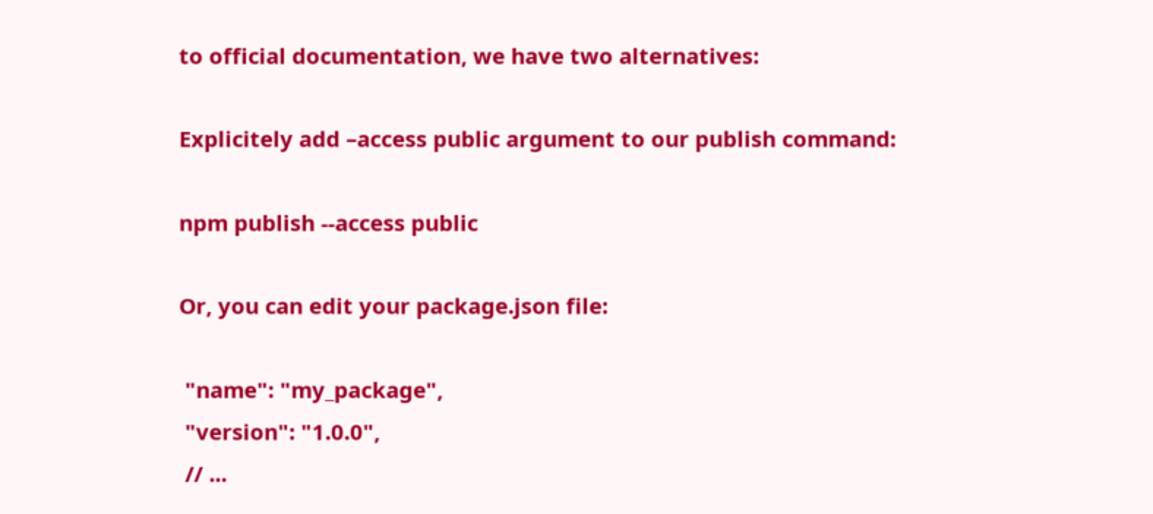to official documentation, we have two alternatives:

Explicitely add –access public argument to our publish command:

npm publish --access public

Or, you can edit your package.json file:

 "name": "my_package",
 "version": "1.0.0",
 // ...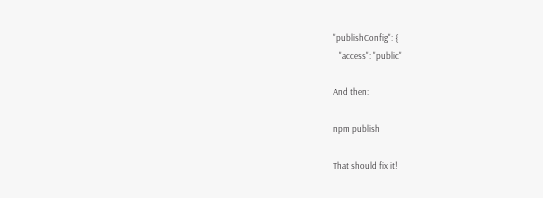"publishConfig": {
   "access": "public"

And then:

npm publish

That should fix it!